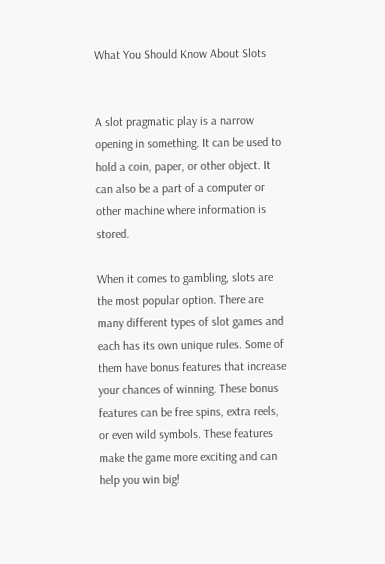What You Should Know About Slots


A slot pragmatic play is a narrow opening in something. It can be used to hold a coin, paper, or other object. It can also be a part of a computer or other machine where information is stored.

When it comes to gambling, slots are the most popular option. There are many different types of slot games and each has its own unique rules. Some of them have bonus features that increase your chances of winning. These bonus features can be free spins, extra reels, or even wild symbols. These features make the game more exciting and can help you win big!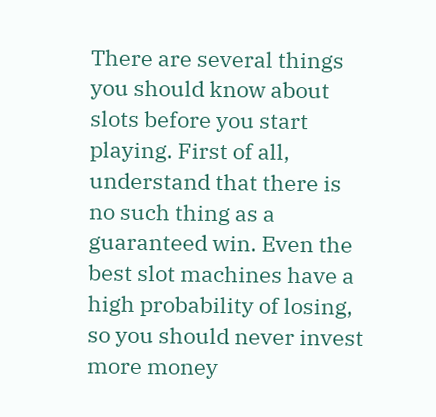There are several things you should know about slots before you start playing. First of all, understand that there is no such thing as a guaranteed win. Even the best slot machines have a high probability of losing, so you should never invest more money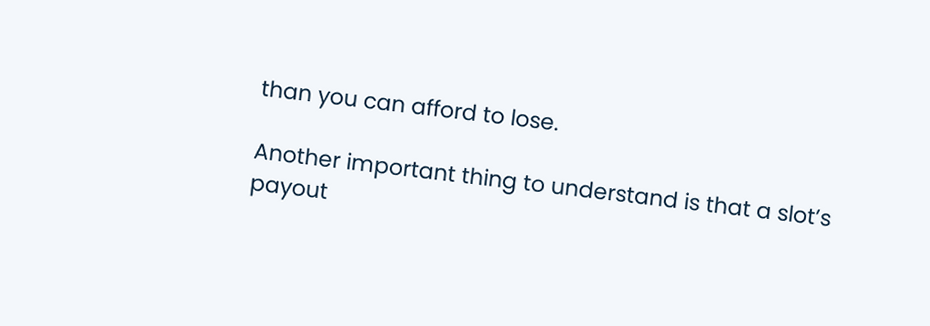than you can afford to lose.

Another important thing to understand is that a slot’s payout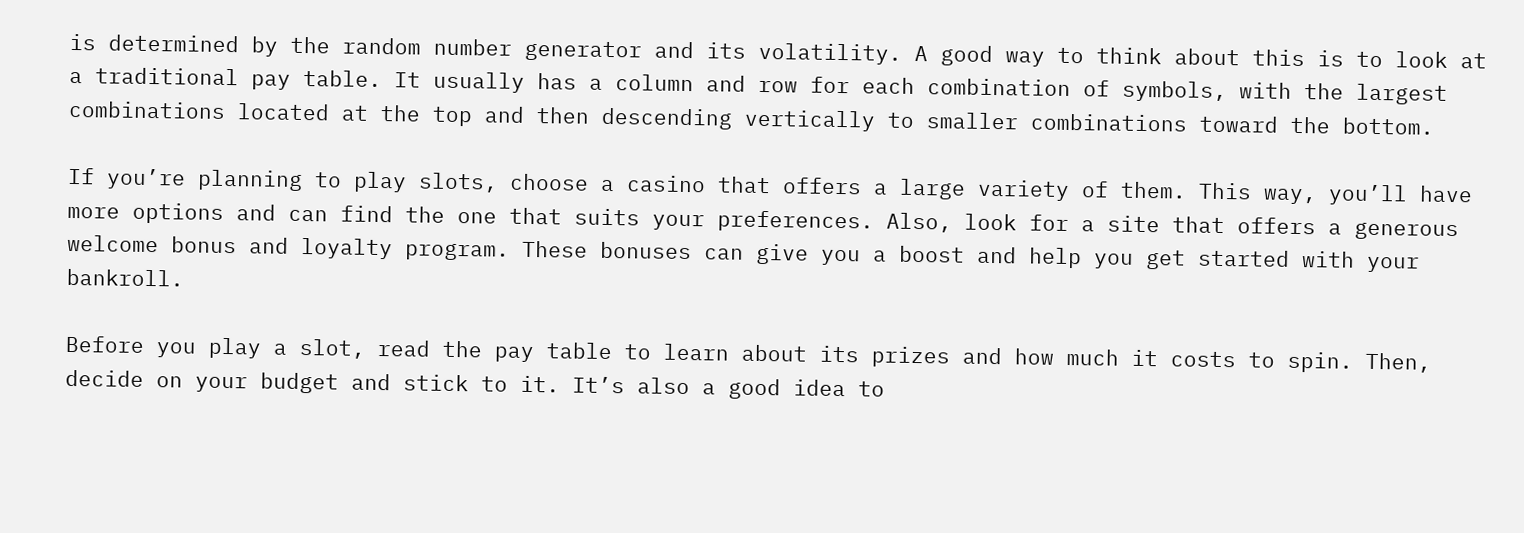is determined by the random number generator and its volatility. A good way to think about this is to look at a traditional pay table. It usually has a column and row for each combination of symbols, with the largest combinations located at the top and then descending vertically to smaller combinations toward the bottom.

If you’re planning to play slots, choose a casino that offers a large variety of them. This way, you’ll have more options and can find the one that suits your preferences. Also, look for a site that offers a generous welcome bonus and loyalty program. These bonuses can give you a boost and help you get started with your bankroll.

Before you play a slot, read the pay table to learn about its prizes and how much it costs to spin. Then, decide on your budget and stick to it. It’s also a good idea to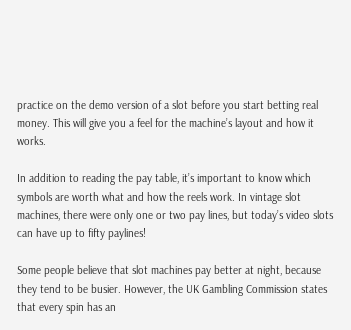practice on the demo version of a slot before you start betting real money. This will give you a feel for the machine’s layout and how it works.

In addition to reading the pay table, it’s important to know which symbols are worth what and how the reels work. In vintage slot machines, there were only one or two pay lines, but today’s video slots can have up to fifty paylines!

Some people believe that slot machines pay better at night, because they tend to be busier. However, the UK Gambling Commission states that every spin has an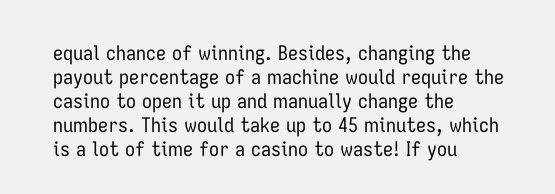equal chance of winning. Besides, changing the payout percentage of a machine would require the casino to open it up and manually change the numbers. This would take up to 45 minutes, which is a lot of time for a casino to waste! If you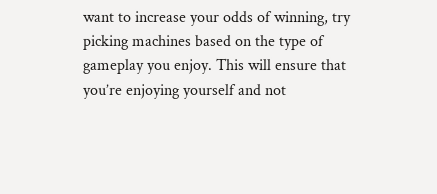want to increase your odds of winning, try picking machines based on the type of gameplay you enjoy. This will ensure that you’re enjoying yourself and not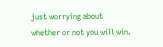just worrying about whether or not you will win.